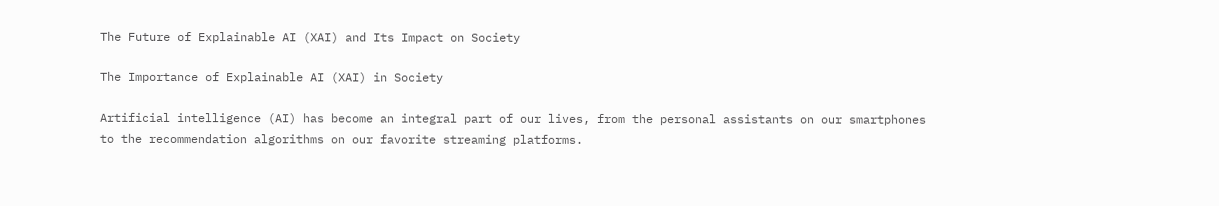The Future of Explainable AI (XAI) and Its Impact on Society

The Importance of Explainable AI (XAI) in Society

Artificial intelligence (AI) has become an integral part of our lives, from the personal assistants on our smartphones to the recommendation algorithms on our favorite streaming platforms.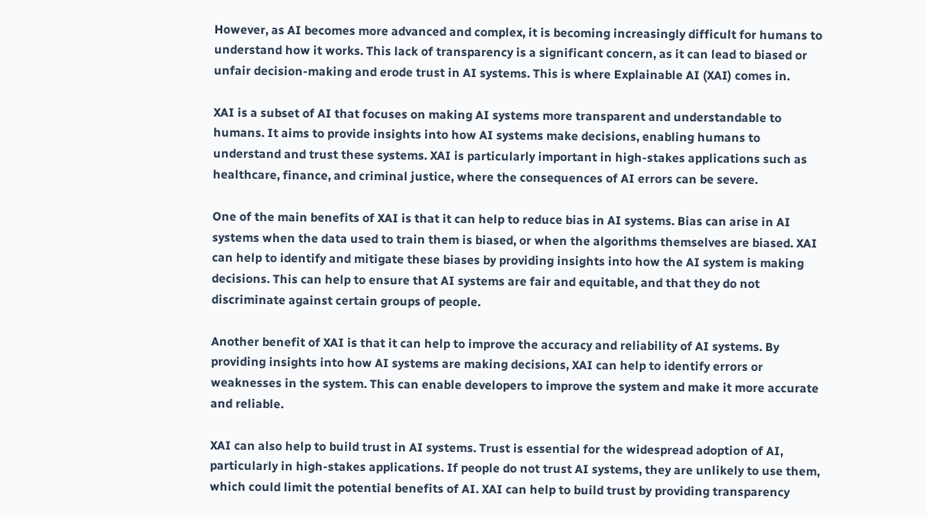However, as AI becomes more advanced and complex, it is becoming increasingly difficult for humans to understand how it works. This lack of transparency is a significant concern, as it can lead to biased or unfair decision-making and erode trust in AI systems. This is where Explainable AI (XAI) comes in.

XAI is a subset of AI that focuses on making AI systems more transparent and understandable to humans. It aims to provide insights into how AI systems make decisions, enabling humans to understand and trust these systems. XAI is particularly important in high-stakes applications such as healthcare, finance, and criminal justice, where the consequences of AI errors can be severe.

One of the main benefits of XAI is that it can help to reduce bias in AI systems. Bias can arise in AI systems when the data used to train them is biased, or when the algorithms themselves are biased. XAI can help to identify and mitigate these biases by providing insights into how the AI system is making decisions. This can help to ensure that AI systems are fair and equitable, and that they do not discriminate against certain groups of people.

Another benefit of XAI is that it can help to improve the accuracy and reliability of AI systems. By providing insights into how AI systems are making decisions, XAI can help to identify errors or weaknesses in the system. This can enable developers to improve the system and make it more accurate and reliable.

XAI can also help to build trust in AI systems. Trust is essential for the widespread adoption of AI, particularly in high-stakes applications. If people do not trust AI systems, they are unlikely to use them, which could limit the potential benefits of AI. XAI can help to build trust by providing transparency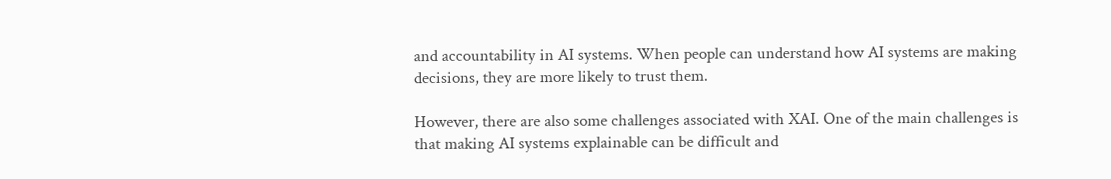and accountability in AI systems. When people can understand how AI systems are making decisions, they are more likely to trust them.

However, there are also some challenges associated with XAI. One of the main challenges is that making AI systems explainable can be difficult and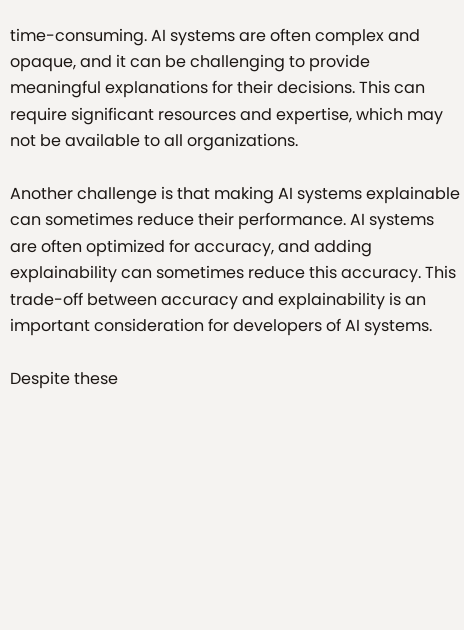time-consuming. AI systems are often complex and opaque, and it can be challenging to provide meaningful explanations for their decisions. This can require significant resources and expertise, which may not be available to all organizations.

Another challenge is that making AI systems explainable can sometimes reduce their performance. AI systems are often optimized for accuracy, and adding explainability can sometimes reduce this accuracy. This trade-off between accuracy and explainability is an important consideration for developers of AI systems.

Despite these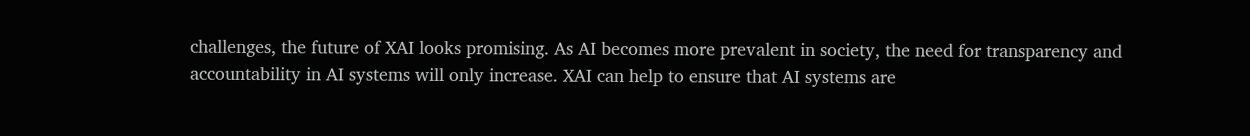challenges, the future of XAI looks promising. As AI becomes more prevalent in society, the need for transparency and accountability in AI systems will only increase. XAI can help to ensure that AI systems are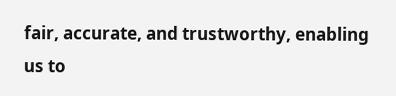fair, accurate, and trustworthy, enabling us to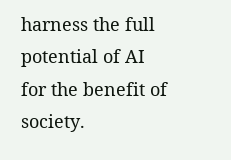harness the full potential of AI for the benefit of society.